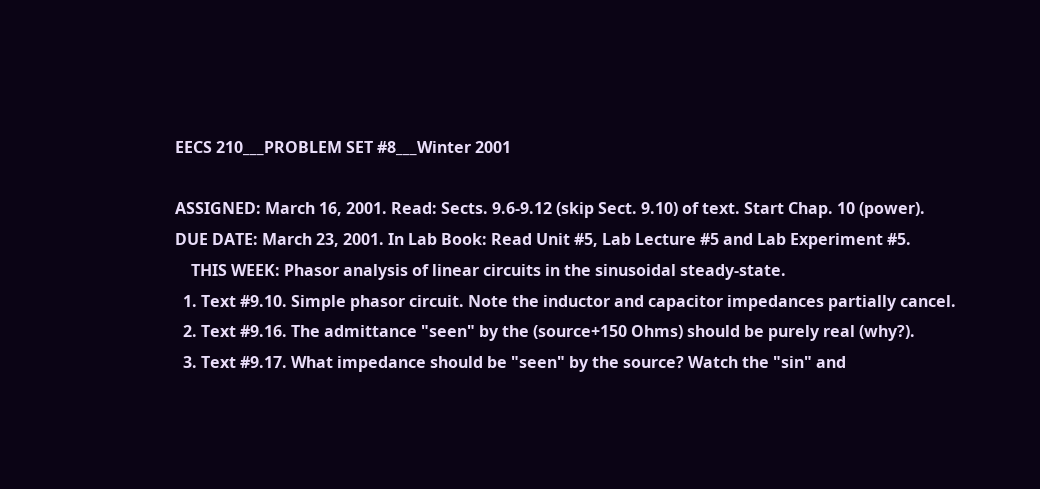EECS 210___PROBLEM SET #8___Winter 2001

ASSIGNED: March 16, 2001. Read: Sects. 9.6-9.12 (skip Sect. 9.10) of text. Start Chap. 10 (power).
DUE DATE: March 23, 2001. In Lab Book: Read Unit #5, Lab Lecture #5 and Lab Experiment #5.
    THIS WEEK: Phasor analysis of linear circuits in the sinusoidal steady-state.
  1. Text #9.10. Simple phasor circuit. Note the inductor and capacitor impedances partially cancel.
  2. Text #9.16. The admittance "seen" by the (source+150 Ohms) should be purely real (why?).
  3. Text #9.17. What impedance should be "seen" by the source? Watch the "sin" and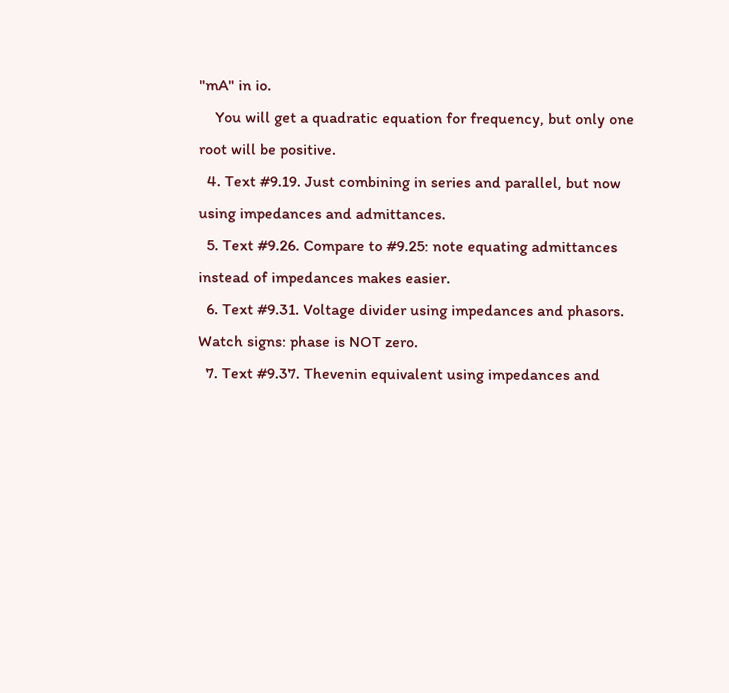"mA" in io.
    You will get a quadratic equation for frequency, but only one root will be positive.
  4. Text #9.19. Just combining in series and parallel, but now using impedances and admittances.
  5. Text #9.26. Compare to #9.25: note equating admittances instead of impedances makes easier.
  6. Text #9.31. Voltage divider using impedances and phasors. Watch signs: phase is NOT zero.
  7. Text #9.37. Thevenin equivalent using impedances and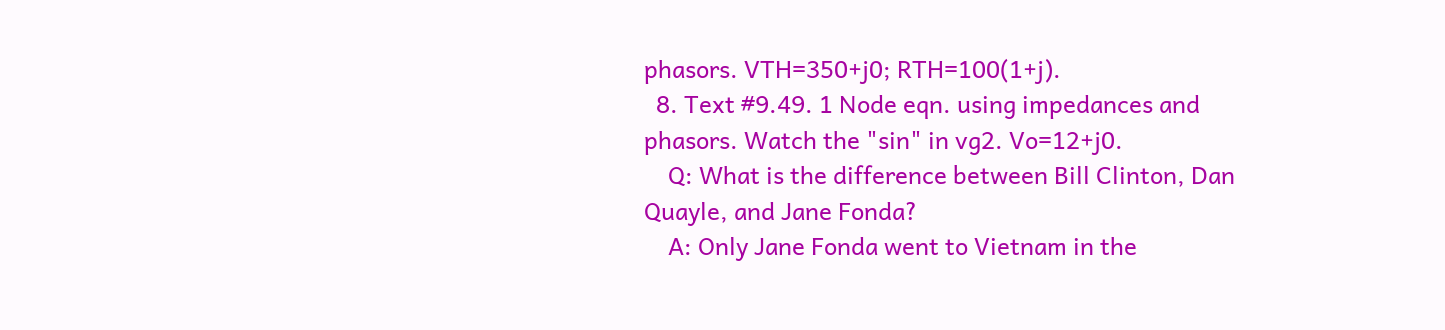phasors. VTH=350+j0; RTH=100(1+j).
  8. Text #9.49. 1 Node eqn. using impedances and phasors. Watch the "sin" in vg2. Vo=12+j0.
    Q: What is the difference between Bill Clinton, Dan Quayle, and Jane Fonda?
    A: Only Jane Fonda went to Vietnam in the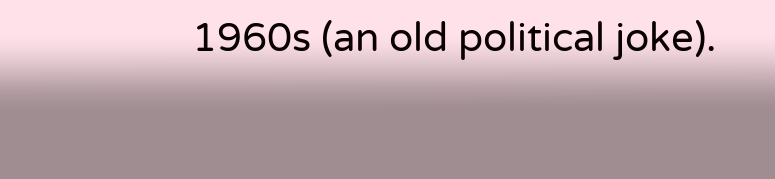1960s (an old political joke).